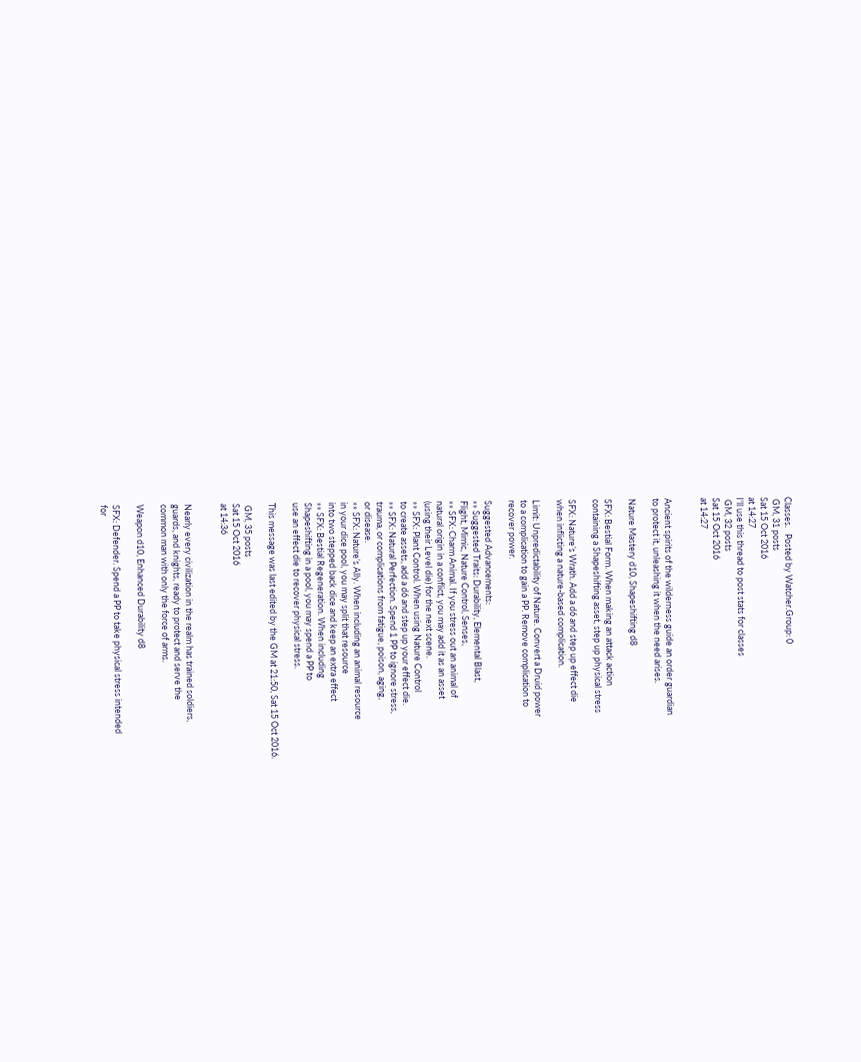Classes.   Posted by Watcher.Group: 0
 GM, 31 posts
Sat 15 Oct 2016
at 14:27
I'll use this thread to post stats for classes
 GM, 32 posts
Sat 15 Oct 2016
at 14:27


Ancient spirits of the wilderness guide an order guardian
to protect it, unleashing it when the need arises.

Nature Mastery d10, Shapeshifting d8

SFX: Bestial Form. When making an attack action
containing a Shapeshifting asset, step up physical stress

SFX: Nature’s Wrath. Add a d6 and step up effect die
when inflicting a nature-based complication.

Limit: Unpredictability of Nature. Convert a Druid power
to a complication to gain a PP. Remove complication to
recover power.

Suggested Advancements:
»» Suggested Traits: Durability, Elemental Blast,
Flight, Mimic, Nature Control, Senses,
»» SFX: Charm Animal. If you stress out an animal of
natural origin in a conflict, you may add it as an asset
(using their Level die) for the next scene.
»» SFX: Plant Control. When using Nature Control
to create assets, add a d6 and step up your effect die.
»» SFX: Natural Perfection. Spend 1 PP to ignore stress,
trauma, or complications from fatigue, poison, aging,
or disease.
»» SFX: Nature’s Ally. When including an animal resource
in your dice pool, you may split that resource
into two stepped back dice and keep an extra effect
»» SFX: Bestial Regeneration. When including
Shapeshifting in a pool, you may spend a PP to
use an effect die to recover physical stress.

This message was last edited by the GM at 21:50, Sat 15 Oct 2016.

 GM, 35 posts
Sat 15 Oct 2016
at 14:36


Nearly every civilization in the realm has trained soldiers,
guards, and knights, ready to protect and serve the
common man with only the force of arms.

Weapon d10, Enhanced Durability d8

SFX: Defender. Spend a PP to take physical stress intended
for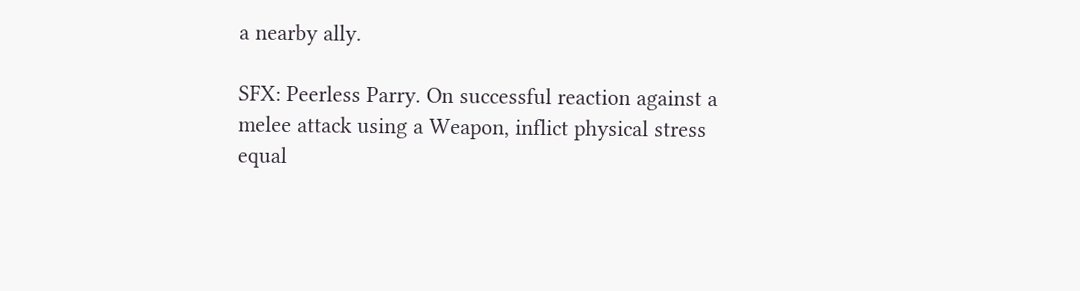a nearby ally.

SFX: Peerless Parry. On successful reaction against a
melee attack using a Weapon, inflict physical stress equal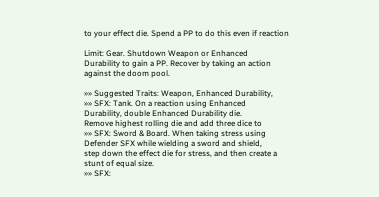to your effect die. Spend a PP to do this even if reaction

Limit: Gear. Shutdown Weapon or Enhanced
Durability to gain a PP. Recover by taking an action
against the doom pool.

»» Suggested Traits: Weapon, Enhanced Durability,
»» SFX: Tank. On a reaction using Enhanced
Durability, double Enhanced Durability die.
Remove highest rolling die and add three dice to
»» SFX: Sword & Board. When taking stress using
Defender SFX while wielding a sword and shield,
step down the effect die for stress, and then create a
stunt of equal size.
»» SFX: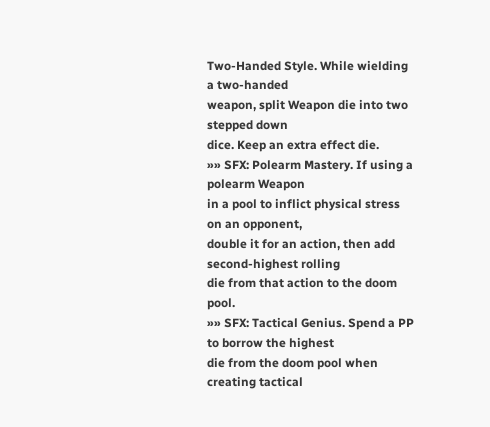Two-Handed Style. While wielding a two-handed
weapon, split Weapon die into two stepped down
dice. Keep an extra effect die.
»» SFX: Polearm Mastery. If using a polearm Weapon
in a pool to inflict physical stress on an opponent,
double it for an action, then add second-highest rolling
die from that action to the doom pool.
»» SFX: Tactical Genius. Spend a PP to borrow the highest
die from the doom pool when creating tactical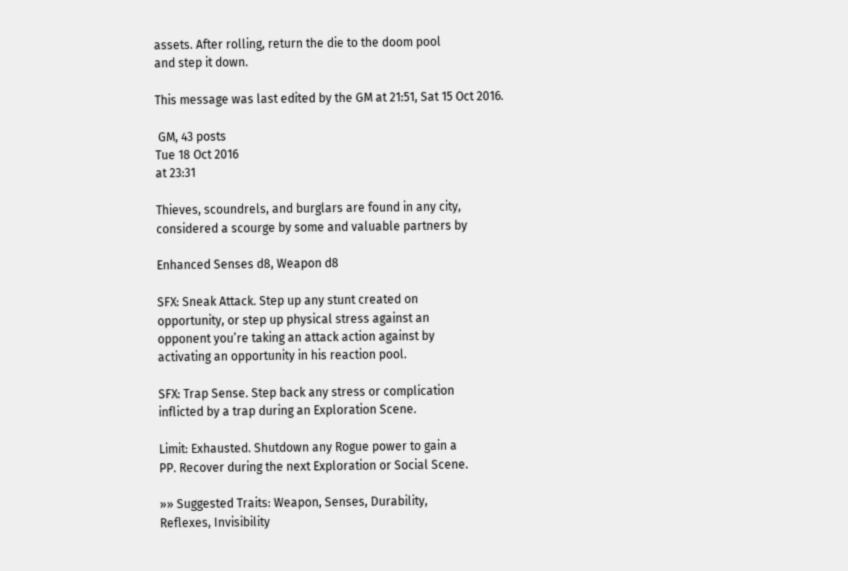assets. After rolling, return the die to the doom pool
and step it down.

This message was last edited by the GM at 21:51, Sat 15 Oct 2016.

 GM, 43 posts
Tue 18 Oct 2016
at 23:31

Thieves, scoundrels, and burglars are found in any city,
considered a scourge by some and valuable partners by

Enhanced Senses d8, Weapon d8

SFX: Sneak Attack. Step up any stunt created on
opportunity, or step up physical stress against an
opponent you’re taking an attack action against by
activating an opportunity in his reaction pool.

SFX: Trap Sense. Step back any stress or complication
inflicted by a trap during an Exploration Scene.

Limit: Exhausted. Shutdown any Rogue power to gain a
PP. Recover during the next Exploration or Social Scene.

»» Suggested Traits: Weapon, Senses, Durability,
Reflexes, Invisibility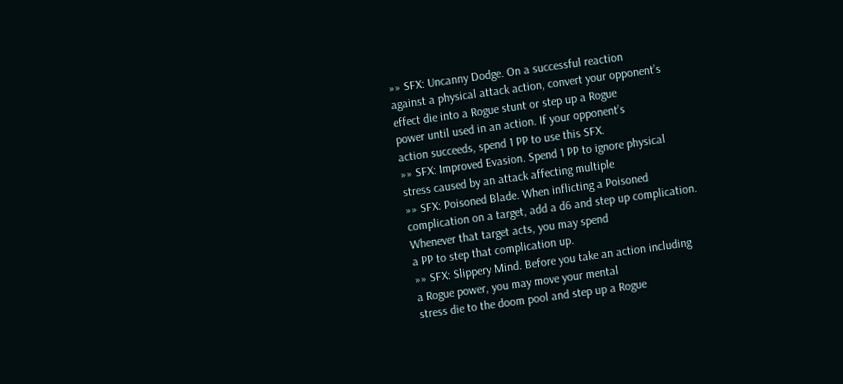»» SFX: Uncanny Dodge. On a successful reaction
against a physical attack action, convert your opponent’s
effect die into a Rogue stunt or step up a Rogue
power until used in an action. If your opponent’s
action succeeds, spend 1 PP to use this SFX.
»» SFX: Improved Evasion. Spend 1 PP to ignore physical
stress caused by an attack affecting multiple
»» SFX: Poisoned Blade. When inflicting a Poisoned
complication on a target, add a d6 and step up complication.
Whenever that target acts, you may spend
a PP to step that complication up.
»» SFX: Slippery Mind. Before you take an action including
a Rogue power, you may move your mental
stress die to the doom pool and step up a Rogue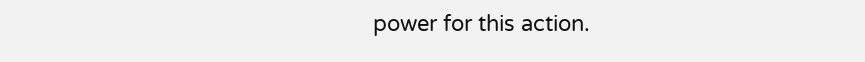power for this action.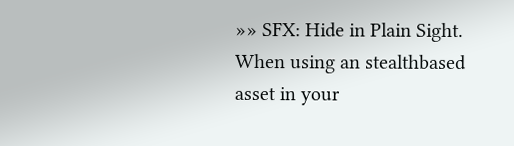»» SFX: Hide in Plain Sight. When using an stealthbased
asset in your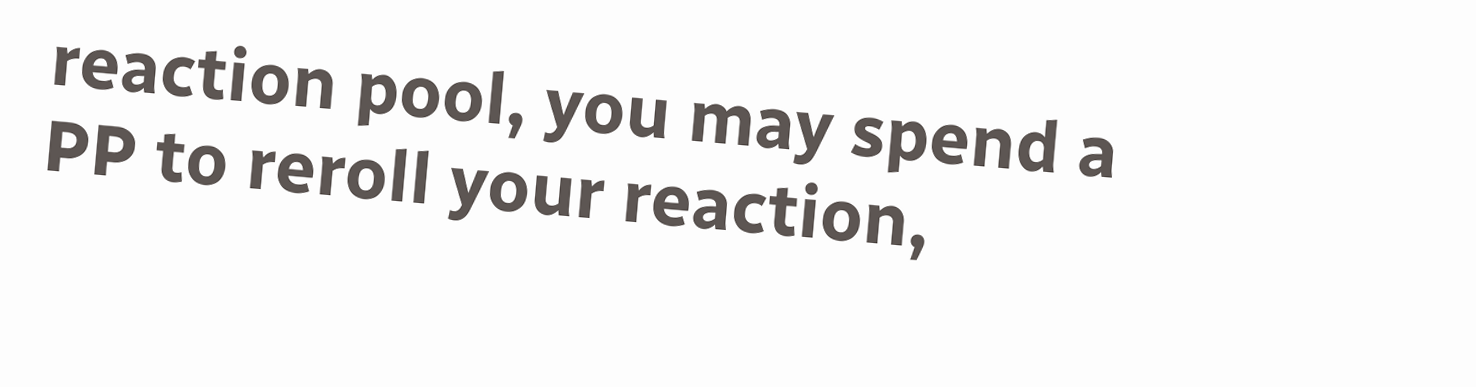reaction pool, you may spend a
PP to reroll your reaction,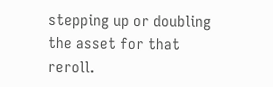stepping up or doubling
the asset for that reroll.